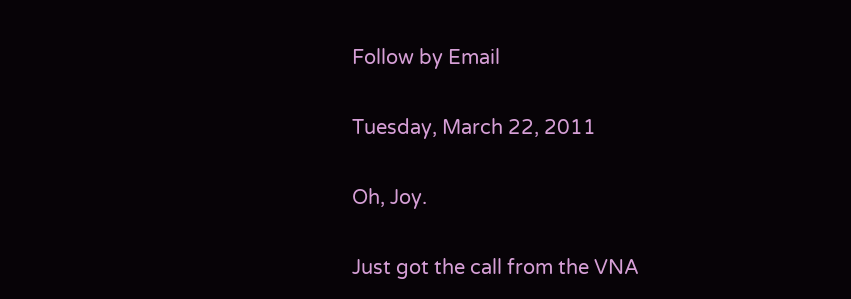Follow by Email

Tuesday, March 22, 2011

Oh, Joy.

Just got the call from the VNA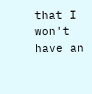that I won't have an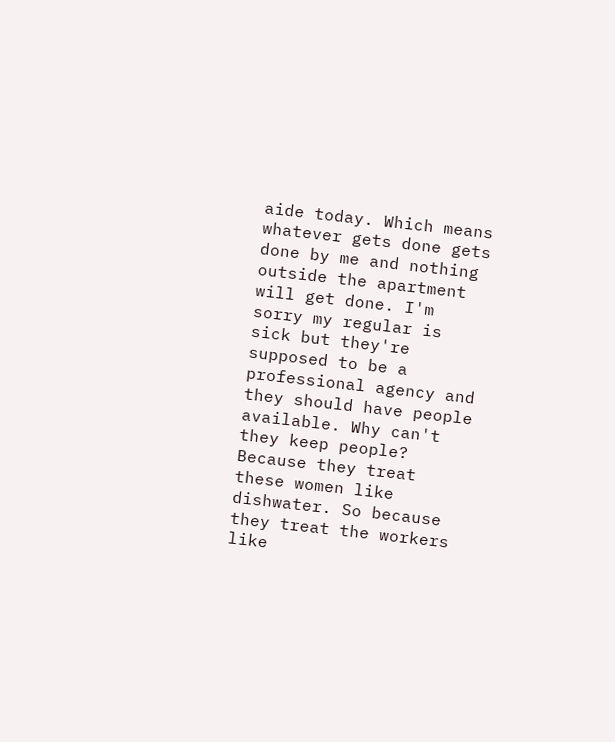aide today. Which means whatever gets done gets done by me and nothing outside the apartment will get done. I'm sorry my regular is sick but they're supposed to be a professional agency and they should have people available. Why can't they keep people? Because they treat these women like dishwater. So because they treat the workers like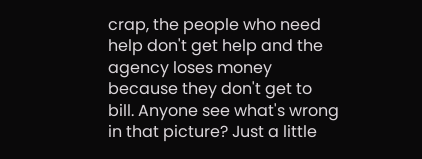crap, the people who need help don't get help and the agency loses money because they don't get to bill. Anyone see what's wrong in that picture? Just a little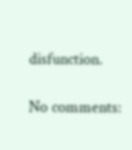disfunction.

No comments: